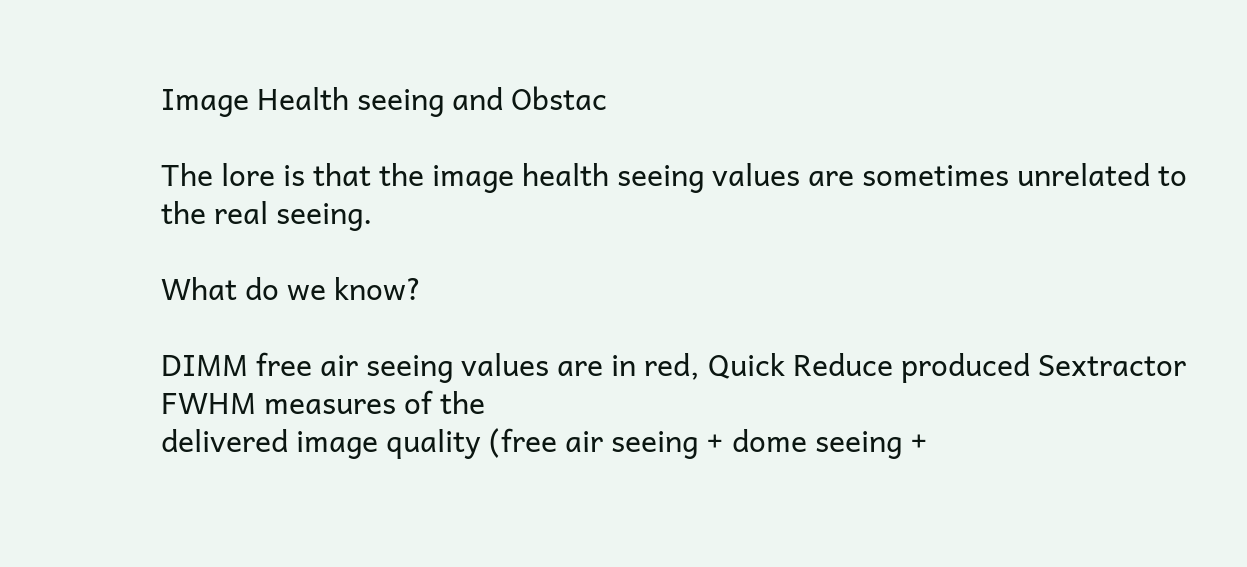Image Health seeing and Obstac

The lore is that the image health seeing values are sometimes unrelated to the real seeing.

What do we know?

DIMM free air seeing values are in red, Quick Reduce produced Sextractor FWHM measures of the
delivered image quality (free air seeing + dome seeing +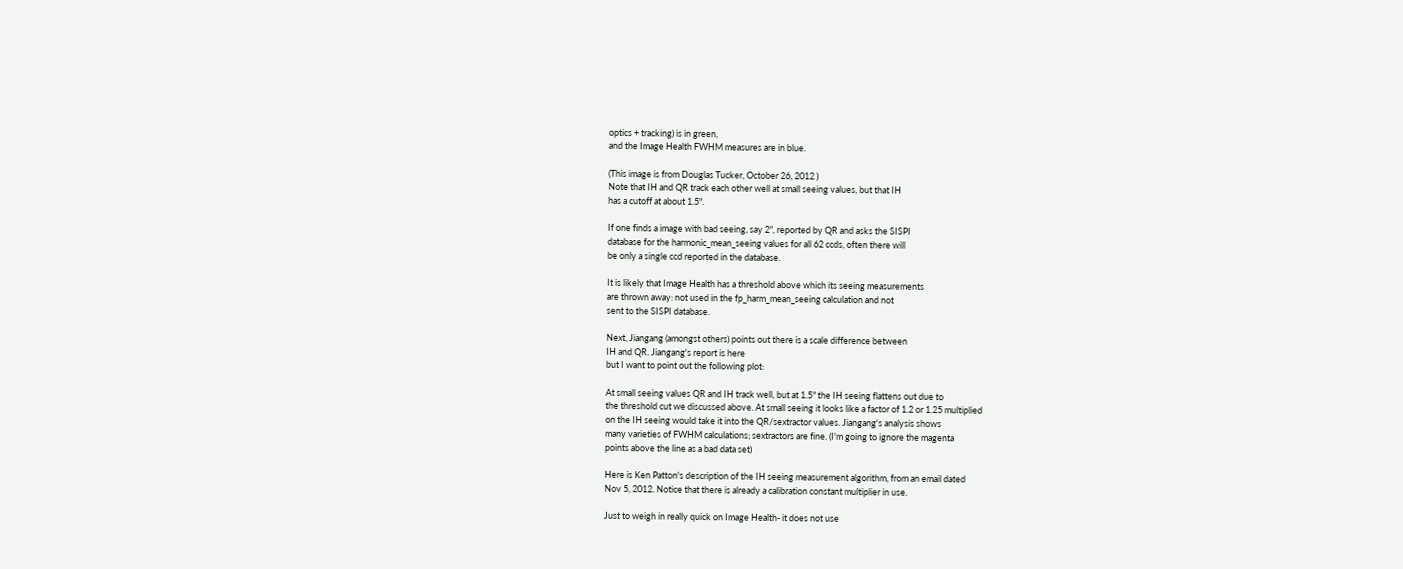optics + tracking) is in green,
and the Image Health FWHM measures are in blue.

(This image is from Douglas Tucker, October 26, 2012 )
Note that IH and QR track each other well at small seeing values, but that IH
has a cutoff at about 1.5".

If one finds a image with bad seeing, say 2", reported by QR and asks the SISPI
database for the harmonic_mean_seeing values for all 62 ccds, often there will
be only a single ccd reported in the database.

It is likely that Image Health has a threshold above which its seeing measurements
are thrown away: not used in the fp_harm_mean_seeing calculation and not
sent to the SISPI database.

Next, Jiangang (amongst others) points out there is a scale difference between
IH and QR. Jiangang's report is here
but I want to point out the following plot:

At small seeing values QR and IH track well, but at 1.5" the IH seeing flattens out due to
the threshold cut we discussed above. At small seeing it looks like a factor of 1.2 or 1.25 multiplied
on the IH seeing would take it into the QR/sextractor values. Jiangang's analysis shows
many varieties of FWHM calculations; sextractors are fine. (I'm going to ignore the magenta
points above the line as a bad data set)

Here is Ken Patton's description of the IH seeing measurement algorithm, from an email dated
Nov 5, 2012. Notice that there is already a calibration constant multiplier in use.

Just to weigh in really quick on Image Health- it does not use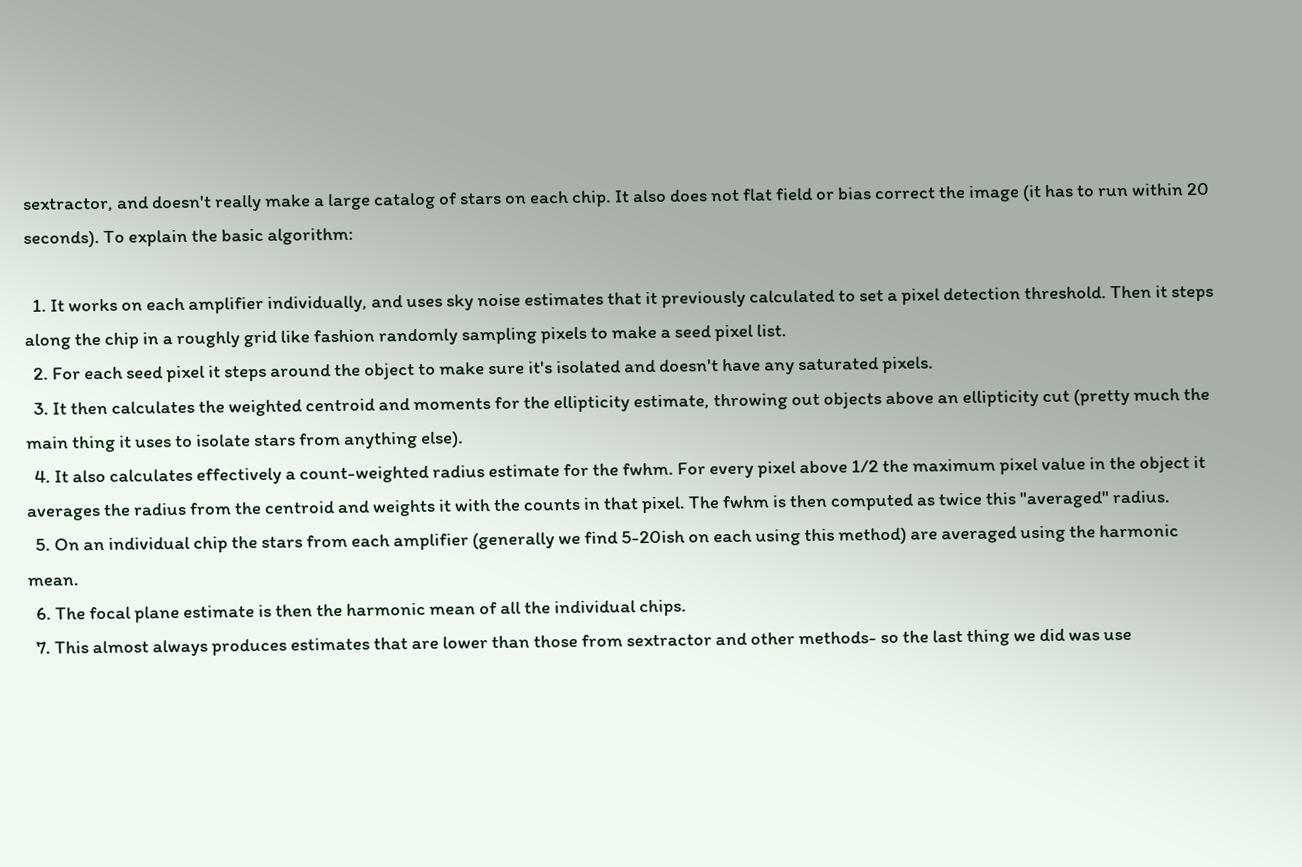sextractor, and doesn't really make a large catalog of stars on each chip. It also does not flat field or bias correct the image (it has to run within 20 seconds). To explain the basic algorithm:

  1. It works on each amplifier individually, and uses sky noise estimates that it previously calculated to set a pixel detection threshold. Then it steps along the chip in a roughly grid like fashion randomly sampling pixels to make a seed pixel list.
  2. For each seed pixel it steps around the object to make sure it's isolated and doesn't have any saturated pixels.
  3. It then calculates the weighted centroid and moments for the ellipticity estimate, throwing out objects above an ellipticity cut (pretty much the main thing it uses to isolate stars from anything else).
  4. It also calculates effectively a count-weighted radius estimate for the fwhm. For every pixel above 1/2 the maximum pixel value in the object it averages the radius from the centroid and weights it with the counts in that pixel. The fwhm is then computed as twice this "averaged" radius.
  5. On an individual chip the stars from each amplifier (generally we find 5-20ish on each using this method) are averaged using the harmonic mean.
  6. The focal plane estimate is then the harmonic mean of all the individual chips.
  7. This almost always produces estimates that are lower than those from sextractor and other methods- so the last thing we did was use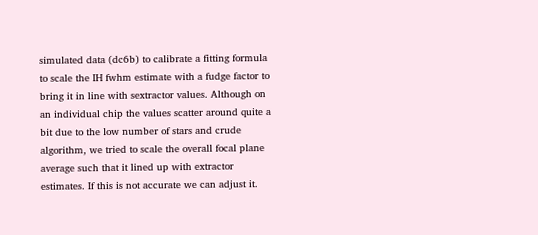simulated data (dc6b) to calibrate a fitting formula to scale the IH fwhm estimate with a fudge factor to bring it in line with sextractor values. Although on an individual chip the values scatter around quite a bit due to the low number of stars and crude algorithm, we tried to scale the overall focal plane average such that it lined up with extractor estimates. If this is not accurate we can adjust it.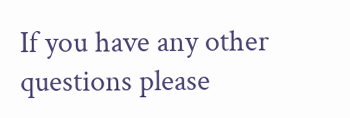If you have any other questions please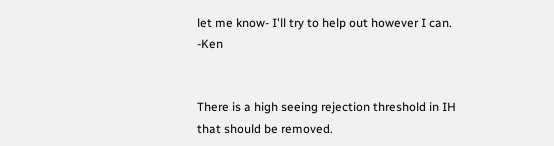let me know- I'll try to help out however I can. -Ken


There is a high seeing rejection threshold in IH that should be removed.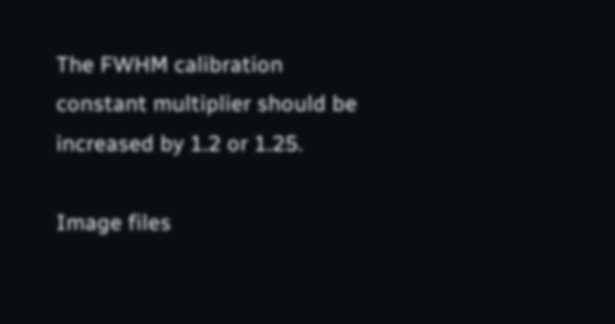The FWHM calibration constant multiplier should be increased by 1.2 or 1.25.

Image files